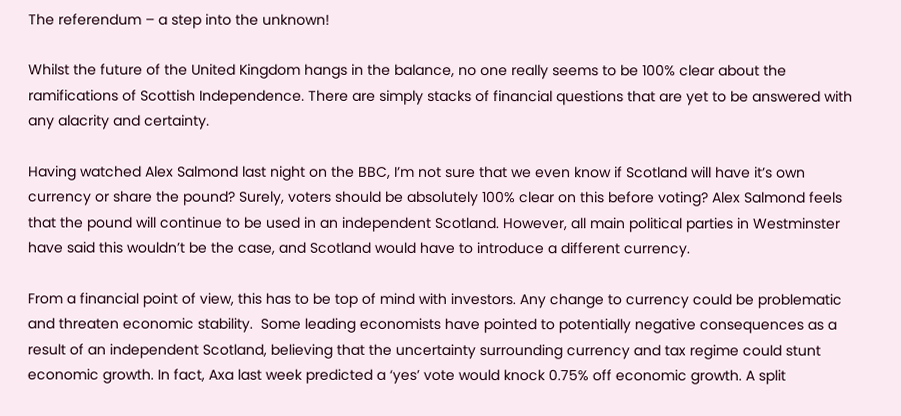The referendum – a step into the unknown!

Whilst the future of the United Kingdom hangs in the balance, no one really seems to be 100% clear about the ramifications of Scottish Independence. There are simply stacks of financial questions that are yet to be answered with any alacrity and certainty.

Having watched Alex Salmond last night on the BBC, I’m not sure that we even know if Scotland will have it’s own currency or share the pound? Surely, voters should be absolutely 100% clear on this before voting? Alex Salmond feels that the pound will continue to be used in an independent Scotland. However, all main political parties in Westminster have said this wouldn’t be the case, and Scotland would have to introduce a different currency.

From a financial point of view, this has to be top of mind with investors. Any change to currency could be problematic and threaten economic stability.  Some leading economists have pointed to potentially negative consequences as a result of an independent Scotland, believing that the uncertainty surrounding currency and tax regime could stunt economic growth. In fact, Axa last week predicted a ‘yes’ vote would knock 0.75% off economic growth. A split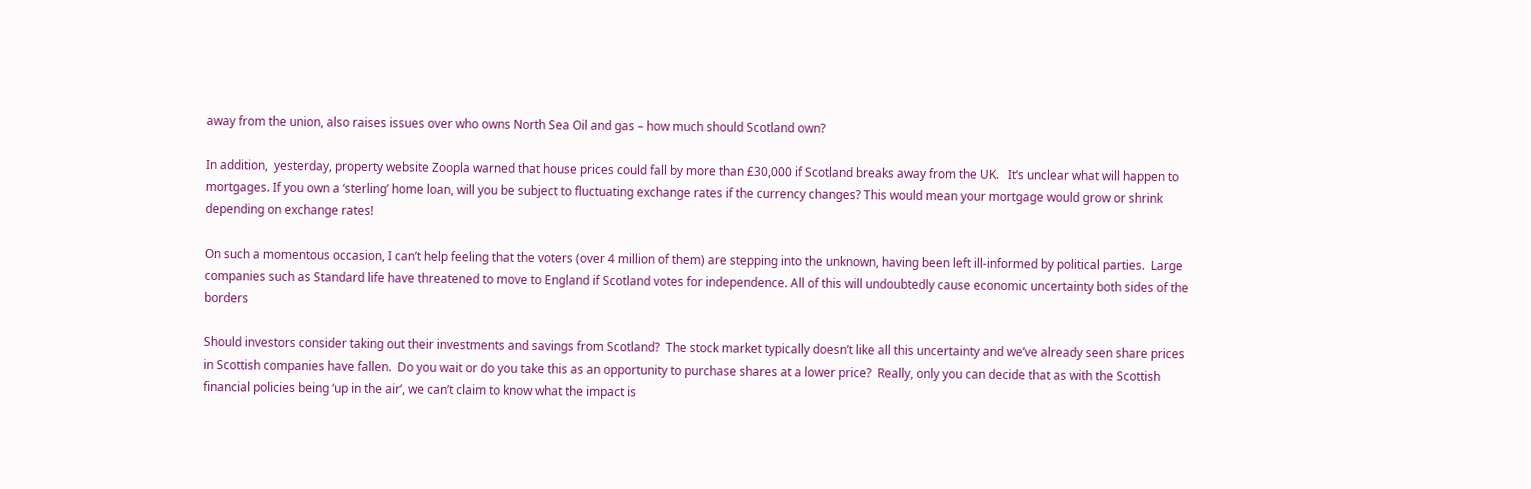away from the union, also raises issues over who owns North Sea Oil and gas – how much should Scotland own?

In addition,  yesterday, property website Zoopla warned that house prices could fall by more than £30,000 if Scotland breaks away from the UK.   It’s unclear what will happen to mortgages. If you own a ‘sterling’ home loan, will you be subject to fluctuating exchange rates if the currency changes? This would mean your mortgage would grow or shrink depending on exchange rates!

On such a momentous occasion, I can’t help feeling that the voters (over 4 million of them) are stepping into the unknown, having been left ill-informed by political parties.  Large companies such as Standard life have threatened to move to England if Scotland votes for independence. All of this will undoubtedly cause economic uncertainty both sides of the borders

Should investors consider taking out their investments and savings from Scotland?  The stock market typically doesn’t like all this uncertainty and we’ve already seen share prices in Scottish companies have fallen.  Do you wait or do you take this as an opportunity to purchase shares at a lower price?  Really, only you can decide that as with the Scottish financial policies being ‘up in the air’, we can’t claim to know what the impact is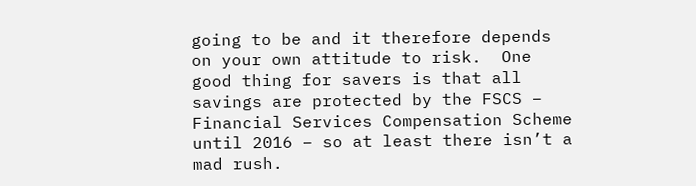going to be and it therefore depends on your own attitude to risk.  One good thing for savers is that all savings are protected by the FSCS – Financial Services Compensation Scheme until 2016 – so at least there isn’t a mad rush.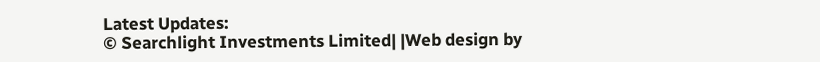Latest Updates:
© Searchlight Investments Limited| |Web design by